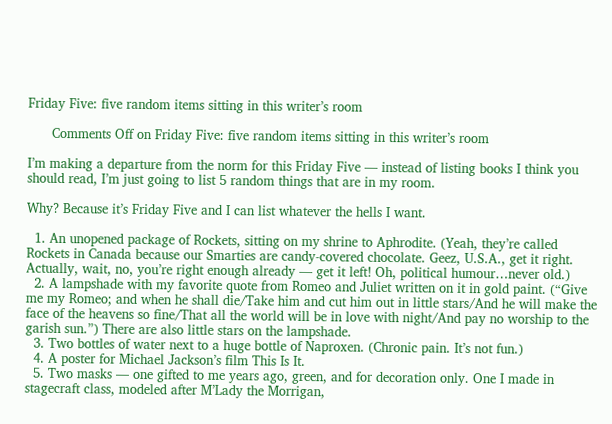Friday Five: five random items sitting in this writer’s room

      Comments Off on Friday Five: five random items sitting in this writer’s room

I’m making a departure from the norm for this Friday Five — instead of listing books I think you should read, I’m just going to list 5 random things that are in my room.

Why? Because it’s Friday Five and I can list whatever the hells I want.

  1. An unopened package of Rockets, sitting on my shrine to Aphrodite. (Yeah, they’re called Rockets in Canada because our Smarties are candy-covered chocolate. Geez, U.S.A., get it right. Actually, wait, no, you’re right enough already — get it left! Oh, political humour…never old.)
  2. A lampshade with my favorite quote from Romeo and Juliet written on it in gold paint. (“Give me my Romeo; and when he shall die/Take him and cut him out in little stars/And he will make the face of the heavens so fine/That all the world will be in love with night/And pay no worship to the garish sun.”) There are also little stars on the lampshade.
  3. Two bottles of water next to a huge bottle of Naproxen. (Chronic pain. It’s not fun.)
  4. A poster for Michael Jackson’s film This Is It.
  5. Two masks — one gifted to me years ago, green, and for decoration only. One I made in stagecraft class, modeled after M’Lady the Morrigan,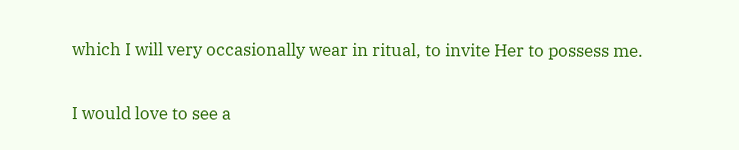which I will very occasionally wear in ritual, to invite Her to possess me.

I would love to see a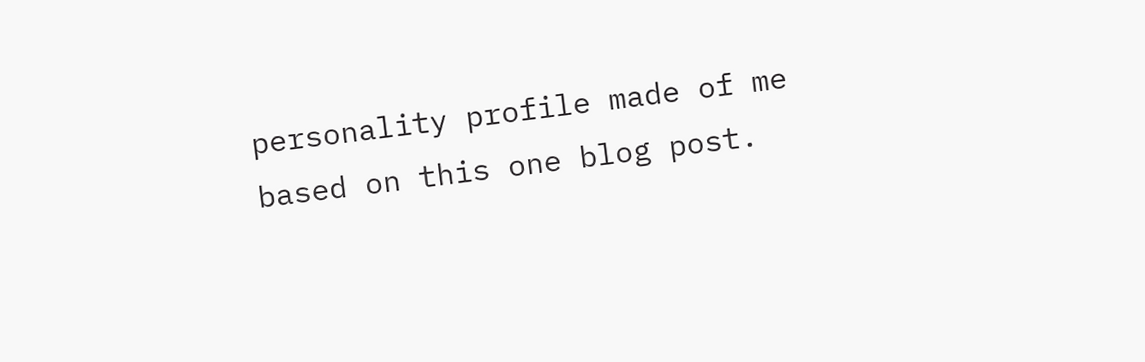personality profile made of me based on this one blog post.